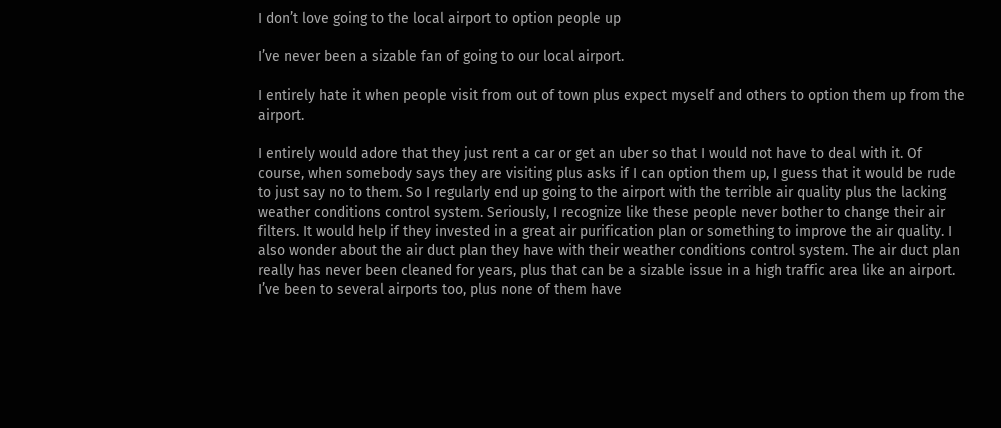I don’t love going to the local airport to option people up

I’ve never been a sizable fan of going to our local airport.

I entirely hate it when people visit from out of town plus expect myself and others to option them up from the airport.

I entirely would adore that they just rent a car or get an uber so that I would not have to deal with it. Of course, when somebody says they are visiting plus asks if I can option them up, I guess that it would be rude to just say no to them. So I regularly end up going to the airport with the terrible air quality plus the lacking weather conditions control system. Seriously, I recognize like these people never bother to change their air filters. It would help if they invested in a great air purification plan or something to improve the air quality. I also wonder about the air duct plan they have with their weather conditions control system. The air duct plan really has never been cleaned for years, plus that can be a sizable issue in a high traffic area like an airport. I’ve been to several airports too, plus none of them have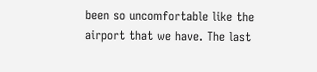been so uncomfortable like the airport that we have. The last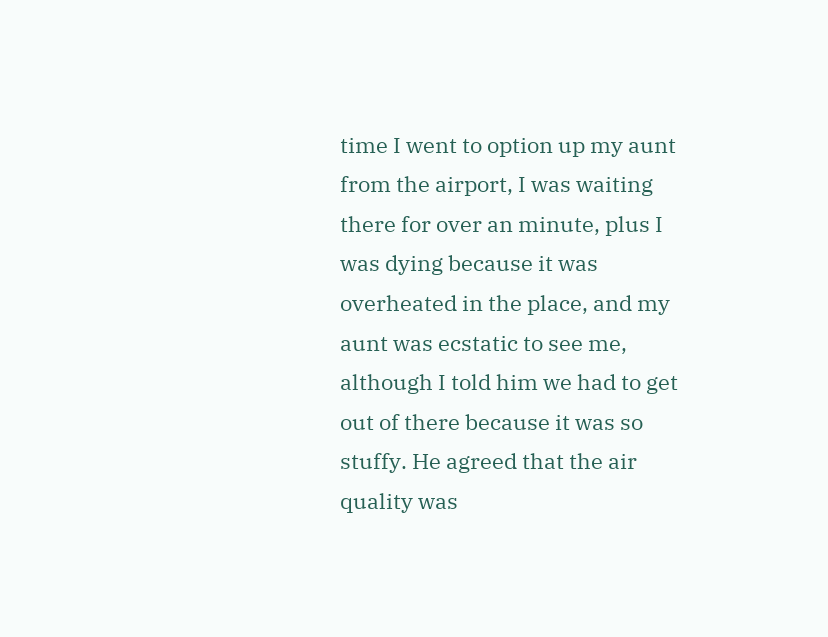time I went to option up my aunt from the airport, I was waiting there for over an minute, plus I was dying because it was overheated in the place, and my aunt was ecstatic to see me, although I told him we had to get out of there because it was so stuffy. He agreed that the air quality was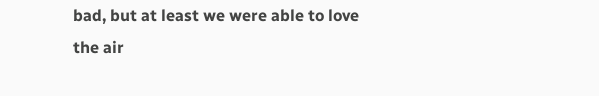bad, but at least we were able to love the air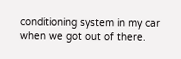conditioning system in my car when we got out of there.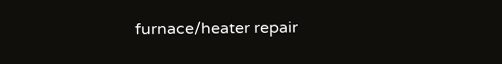furnace/heater repair